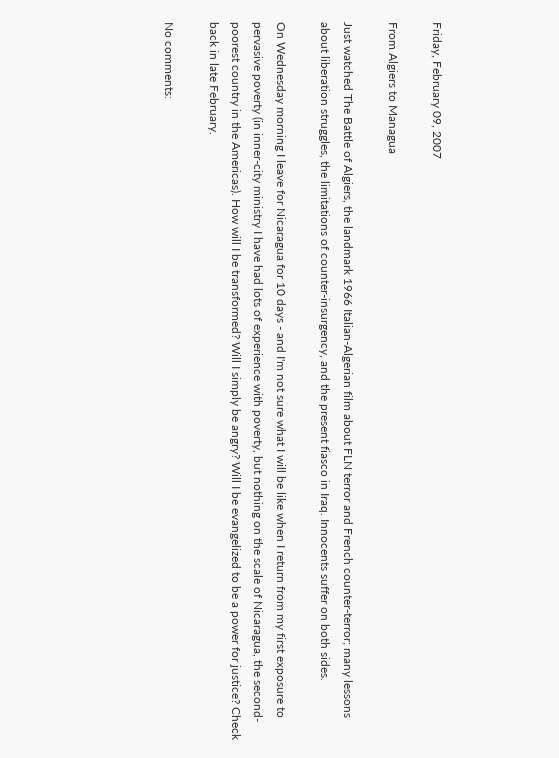Friday, February 09, 2007

From Algiers to Managua

Just watched The Battle of Algiers, the landmark 1966 Italian-Algerian film about FLN terror and French counter-terror; many lessons about liberation struggles, the limitations of counter-insurgency, and the present fiasco in Iraq. Innocents suffer on both sides.

On Wednesday morning I leave for Nicaragua for 10 days - and I'm not sure what I will be like when I return from my first exposure to pervasive poverty (in inner-city ministry I have had lots of experience with poverty, but nothing on the scale of Nicaragua, the second-poorest country in the Americas). How will I be transformed? Will I simply be angry? Will I be evangelized to be a power for justice? Check back in late February.

No comments: